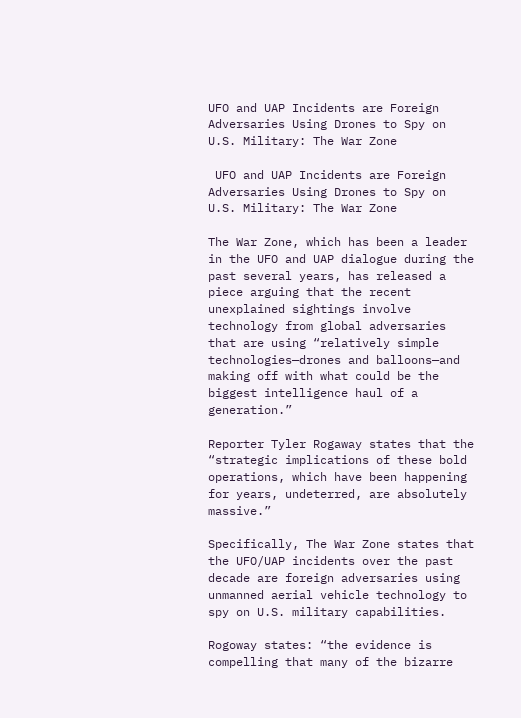UFO and UAP Incidents are Foreign Adversaries Using Drones to Spy on U.S. Military: The War Zone

 UFO and UAP Incidents are Foreign Adversaries Using Drones to Spy on U.S. Military: The War Zone

The War Zone, which has been a leader in the UFO and UAP dialogue during the past several years, has released a piece arguing that the recent unexplained sightings involve technology from global adversaries that are using “relatively simple technologies—drones and balloons—and making off with what could be the biggest intelligence haul of a generation.”

Reporter Tyler Rogaway states that the “strategic implications of these bold operations, which have been happening for years, undeterred, are absolutely massive.”

Specifically, The War Zone states that the UFO/UAP incidents over the past decade are foreign adversaries using unmanned aerial vehicle technology to spy on U.S. military capabilities.

Rogoway states: “the evidence is compelling that many of the bizarre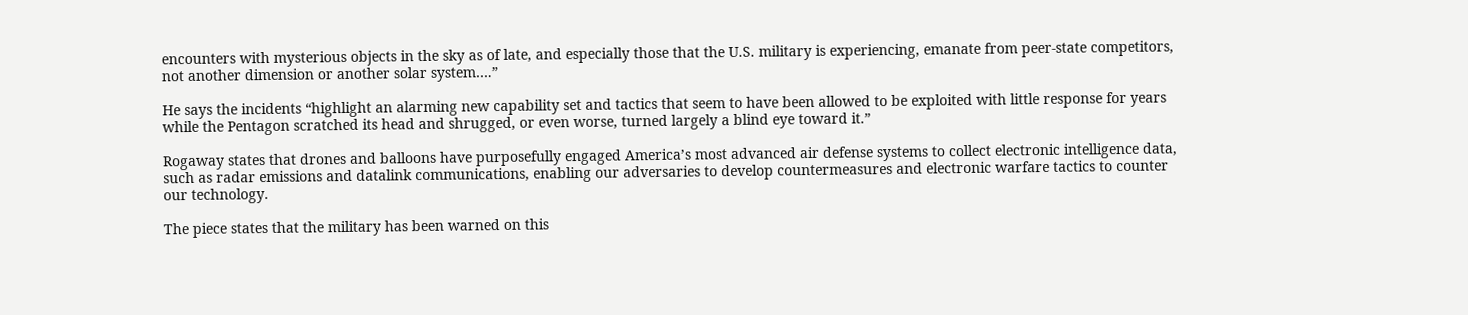encounters with mysterious objects in the sky as of late, and especially those that the U.S. military is experiencing, emanate from peer-state competitors, not another dimension or another solar system….”

He says the incidents “highlight an alarming new capability set and tactics that seem to have been allowed to be exploited with little response for years while the Pentagon scratched its head and shrugged, or even worse, turned largely a blind eye toward it.”

Rogaway states that drones and balloons have purposefully engaged America’s most advanced air defense systems to collect electronic intelligence data, such as radar emissions and datalink communications, enabling our adversaries to develop countermeasures and electronic warfare tactics to counter our technology.

The piece states that the military has been warned on this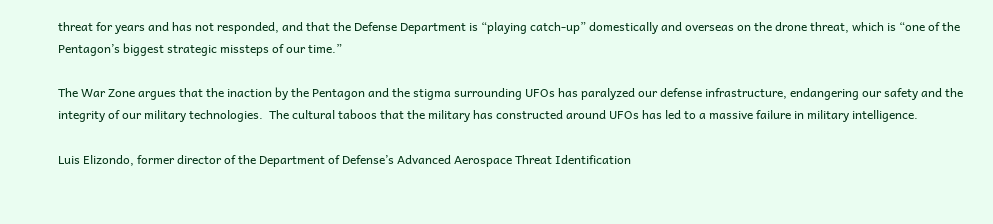threat for years and has not responded, and that the Defense Department is “playing catch-up” domestically and overseas on the drone threat, which is “one of the Pentagon’s biggest strategic missteps of our time.”

The War Zone argues that the inaction by the Pentagon and the stigma surrounding UFOs has paralyzed our defense infrastructure, endangering our safety and the integrity of our military technologies.  The cultural taboos that the military has constructed around UFOs has led to a massive failure in military intelligence.

Luis Elizondo, former director of the Department of Defense’s Advanced Aerospace Threat Identification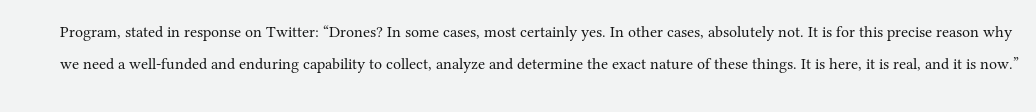Program, stated in response on Twitter: “Drones? In some cases, most certainly yes. In other cases, absolutely not. It is for this precise reason why we need a well-funded and enduring capability to collect, analyze and determine the exact nature of these things. It is here, it is real, and it is now.”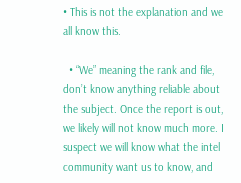• This is not the explanation and we all know this.

  • “We” meaning the rank and file, don’t know anything reliable about the subject. Once the report is out, we likely will not know much more. I suspect we will know what the intel community want us to know, and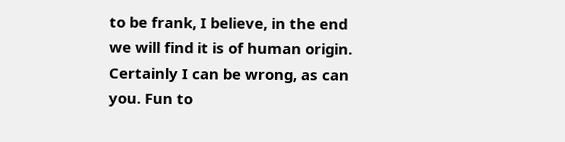to be frank, I believe, in the end we will find it is of human origin. Certainly I can be wrong, as can you. Fun to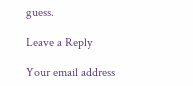guess.

Leave a Reply

Your email address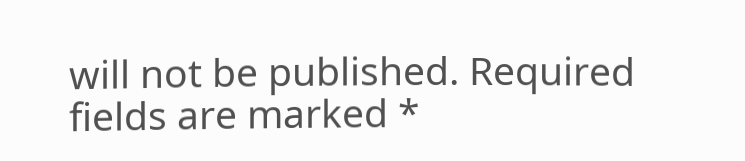will not be published. Required fields are marked *